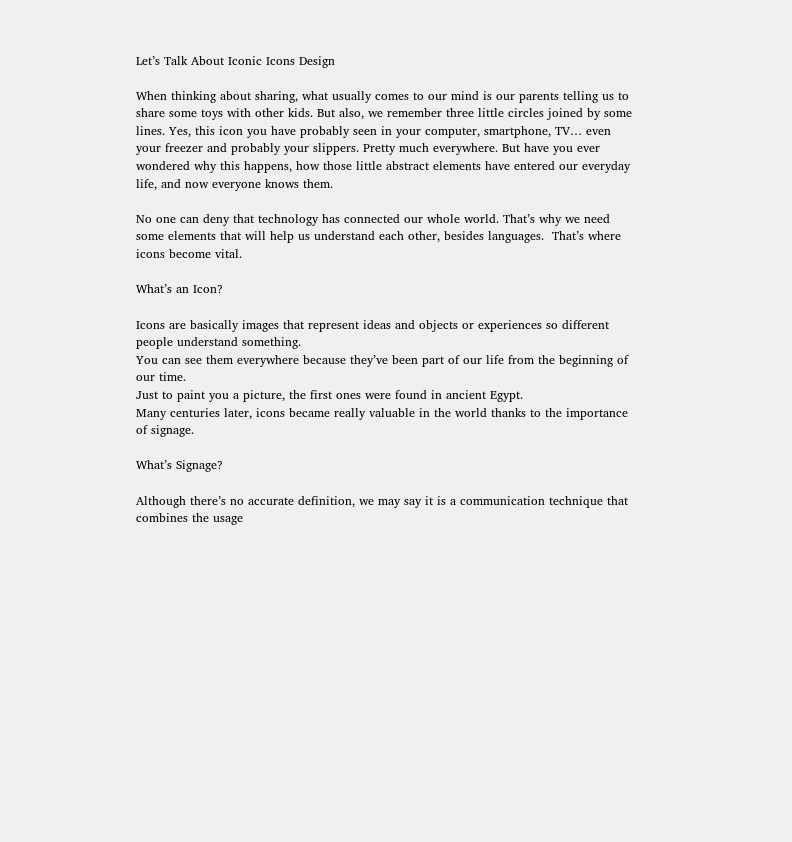Let’s Talk About Iconic Icons Design

When thinking about sharing, what usually comes to our mind is our parents telling us to share some toys with other kids. But also, we remember three little circles joined by some lines. Yes, this icon you have probably seen in your computer, smartphone, TV… even your freezer and probably your slippers. Pretty much everywhere. But have you ever wondered why this happens, how those little abstract elements have entered our everyday life, and now everyone knows them.

No one can deny that technology has connected our whole world. That’s why we need some elements that will help us understand each other, besides languages.  That’s where icons become vital.

What’s an Icon?

Icons are basically images that represent ideas and objects or experiences so different people understand something.
You can see them everywhere because they’ve been part of our life from the beginning of our time.
Just to paint you a picture, the first ones were found in ancient Egypt.
Many centuries later, icons became really valuable in the world thanks to the importance of signage.

What’s Signage?

Although there’s no accurate definition, we may say it is a communication technique that combines the usage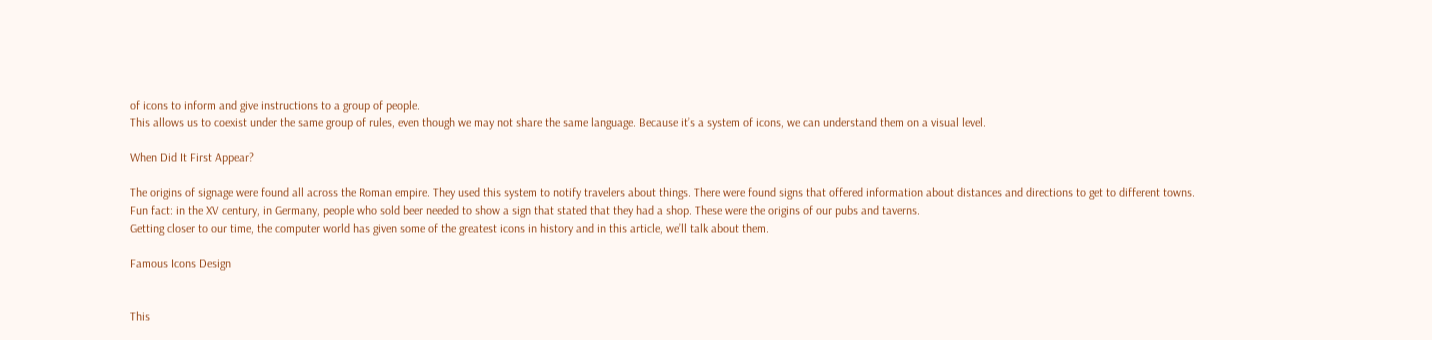of icons to inform and give instructions to a group of people.
This allows us to coexist under the same group of rules, even though we may not share the same language. Because it’s a system of icons, we can understand them on a visual level.

When Did It First Appear?

The origins of signage were found all across the Roman empire. They used this system to notify travelers about things. There were found signs that offered information about distances and directions to get to different towns.
Fun fact: in the XV century, in Germany, people who sold beer needed to show a sign that stated that they had a shop. These were the origins of our pubs and taverns.
Getting closer to our time, the computer world has given some of the greatest icons in history and in this article, we’ll talk about them.

Famous Icons Design


This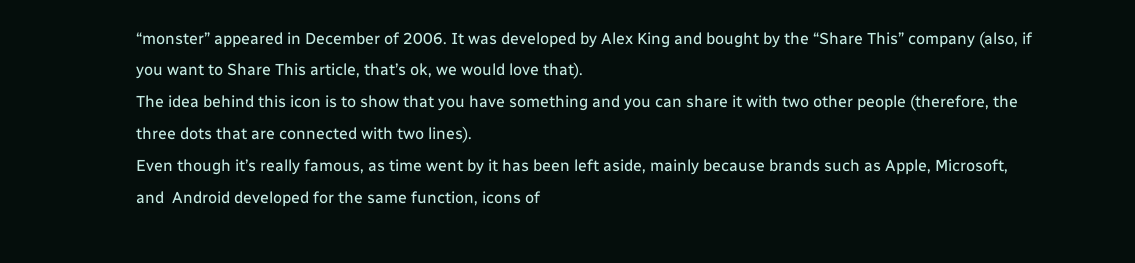“monster” appeared in December of 2006. It was developed by Alex King and bought by the “Share This” company (also, if you want to Share This article, that’s ok, we would love that).
The idea behind this icon is to show that you have something and you can share it with two other people (therefore, the three dots that are connected with two lines).
Even though it’s really famous, as time went by it has been left aside, mainly because brands such as Apple, Microsoft, and  Android developed for the same function, icons of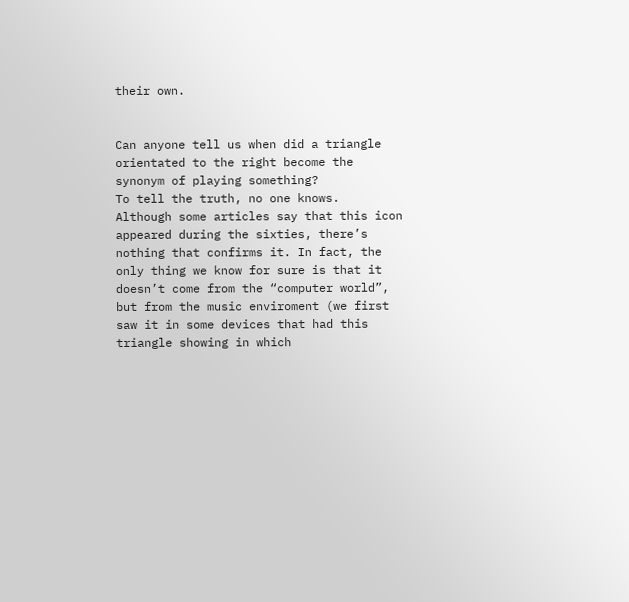their own.


Can anyone tell us when did a triangle orientated to the right become the synonym of playing something?
To tell the truth, no one knows.
Although some articles say that this icon appeared during the sixties, there’s nothing that confirms it. In fact, the only thing we know for sure is that it doesn’t come from the “computer world”, but from the music enviroment (we first saw it in some devices that had this triangle showing in which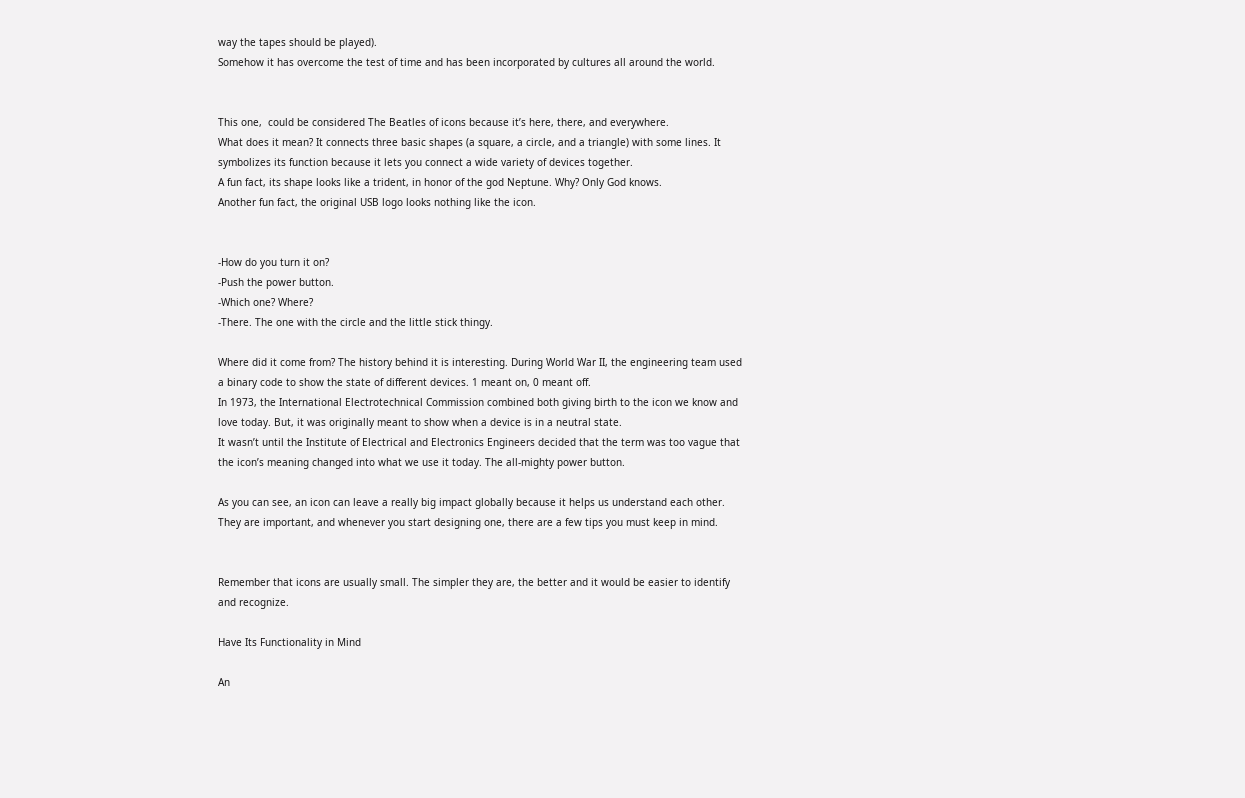way the tapes should be played).
Somehow it has overcome the test of time and has been incorporated by cultures all around the world.


This one,  could be considered The Beatles of icons because it’s here, there, and everywhere.
What does it mean? It connects three basic shapes (a square, a circle, and a triangle) with some lines. It symbolizes its function because it lets you connect a wide variety of devices together.
A fun fact, its shape looks like a trident, in honor of the god Neptune. Why? Only God knows.
Another fun fact, the original USB logo looks nothing like the icon.


-How do you turn it on?
-Push the power button.
-Which one? Where?
-There. The one with the circle and the little stick thingy.

Where did it come from? The history behind it is interesting. During World War II, the engineering team used a binary code to show the state of different devices. 1 meant on, 0 meant off.
In 1973, the International Electrotechnical Commission combined both giving birth to the icon we know and love today. But, it was originally meant to show when a device is in a neutral state.
It wasn’t until the Institute of Electrical and Electronics Engineers decided that the term was too vague that the icon’s meaning changed into what we use it today. The all-mighty power button.

As you can see, an icon can leave a really big impact globally because it helps us understand each other.
They are important, and whenever you start designing one, there are a few tips you must keep in mind.


Remember that icons are usually small. The simpler they are, the better and it would be easier to identify and recognize.

Have Its Functionality in Mind

An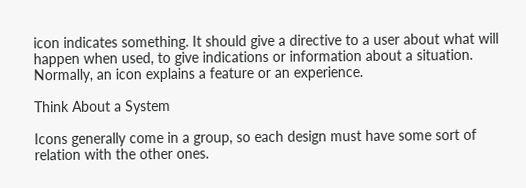icon indicates something. It should give a directive to a user about what will happen when used, to give indications or information about a situation. Normally, an icon explains a feature or an experience.

Think About a System

Icons generally come in a group, so each design must have some sort of relation with the other ones.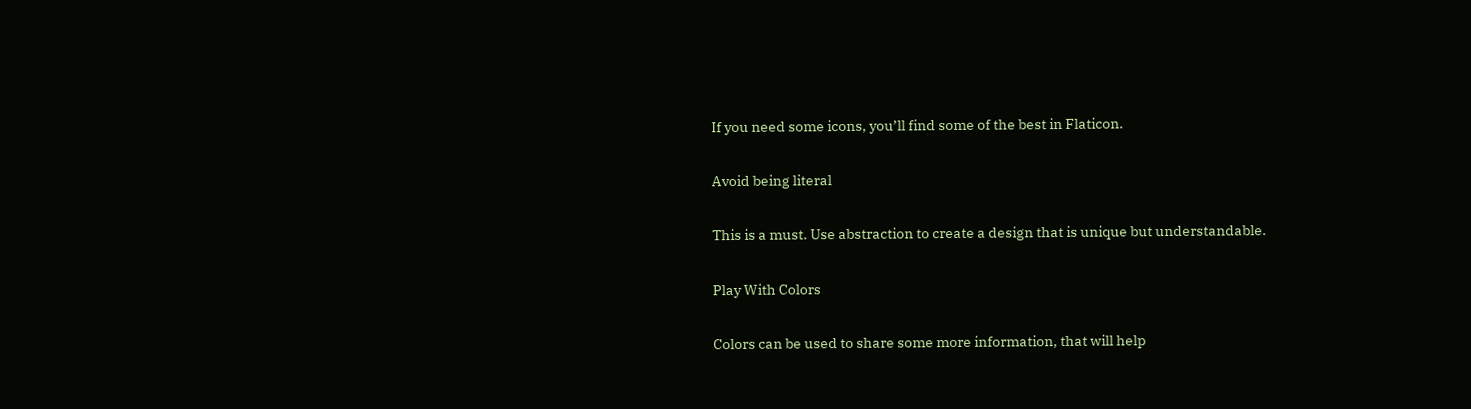If you need some icons, you’ll find some of the best in Flaticon.

Avoid being literal

This is a must. Use abstraction to create a design that is unique but understandable.

Play With Colors

Colors can be used to share some more information, that will help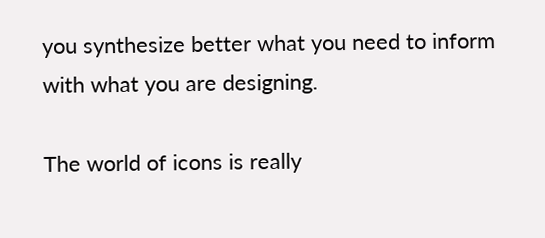you synthesize better what you need to inform with what you are designing.

The world of icons is really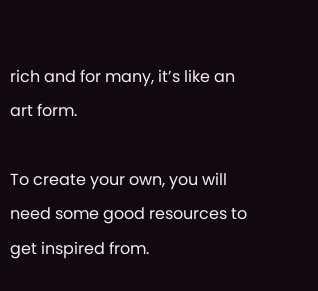rich and for many, it’s like an art form.

To create your own, you will need some good resources to get inspired from.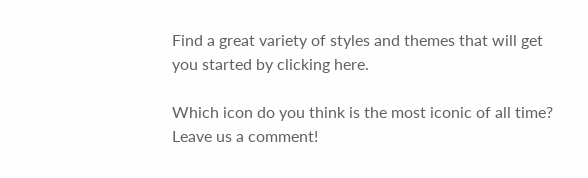Find a great variety of styles and themes that will get you started by clicking here.

Which icon do you think is the most iconic of all time? Leave us a comment!